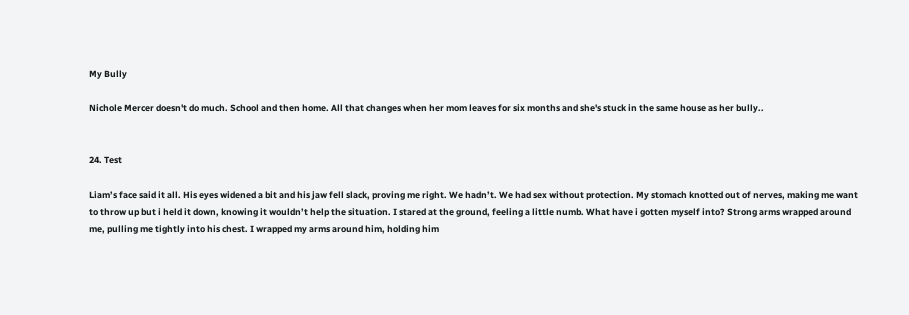My Bully

Nichole Mercer doesn't do much. School and then home. All that changes when her mom leaves for six months and she's stuck in the same house as her bully..


24. Test

Liam’s face said it all. His eyes widened a bit and his jaw fell slack, proving me right. We hadn’t. We had sex without protection. My stomach knotted out of nerves, making me want to throw up but i held it down, knowing it wouldn’t help the situation. I stared at the ground, feeling a little numb. What have i gotten myself into? Strong arms wrapped around me, pulling me tightly into his chest. I wrapped my arms around him, holding him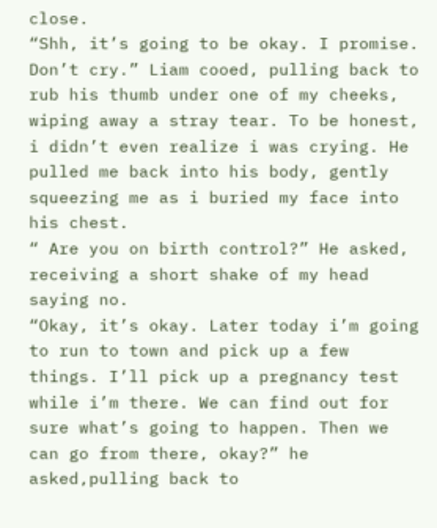close.
“Shh, it’s going to be okay. I promise. Don’t cry.” Liam cooed, pulling back to rub his thumb under one of my cheeks, wiping away a stray tear. To be honest, i didn’t even realize i was crying. He pulled me back into his body, gently squeezing me as i buried my face into his chest.
“ Are you on birth control?” He asked, receiving a short shake of my head saying no.
“Okay, it’s okay. Later today i’m going to run to town and pick up a few things. I’ll pick up a pregnancy test while i’m there. We can find out for sure what’s going to happen. Then we can go from there, okay?” he asked,pulling back to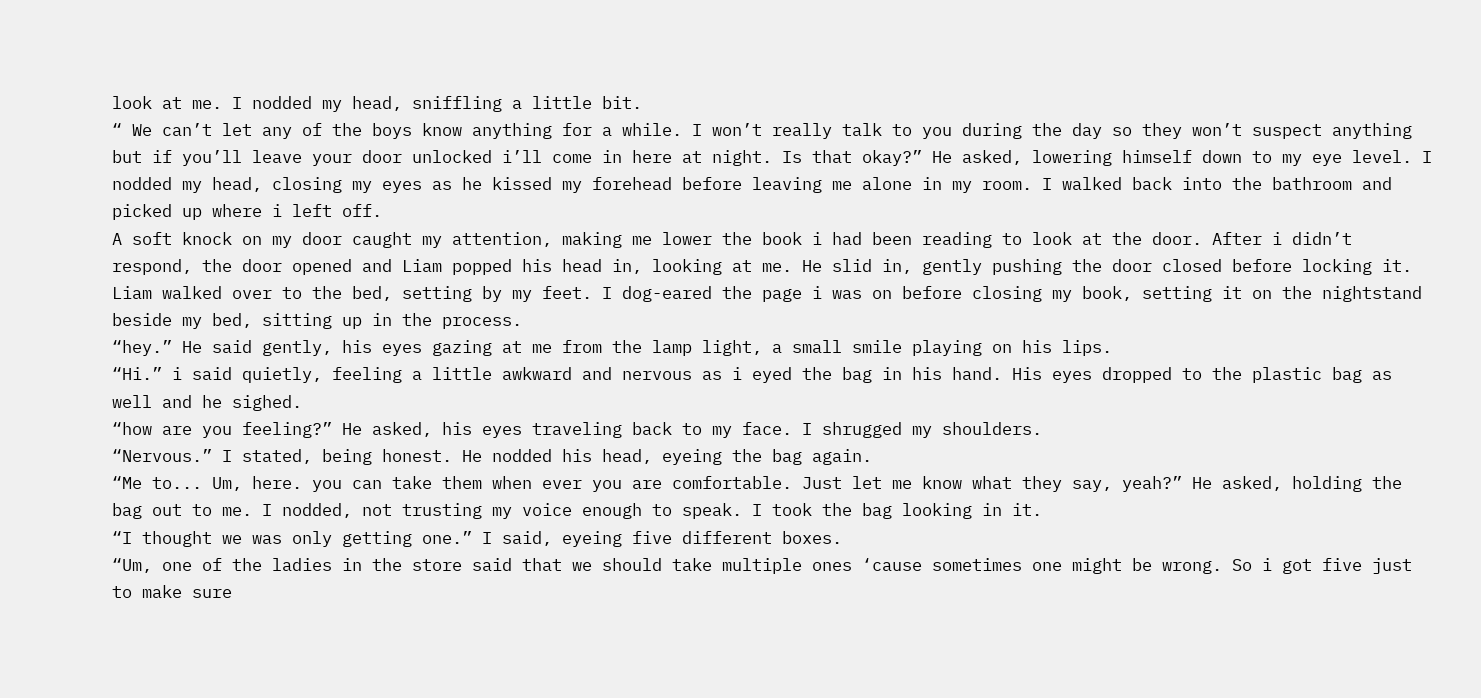look at me. I nodded my head, sniffling a little bit.
“ We can’t let any of the boys know anything for a while. I won’t really talk to you during the day so they won’t suspect anything but if you’ll leave your door unlocked i’ll come in here at night. Is that okay?” He asked, lowering himself down to my eye level. I nodded my head, closing my eyes as he kissed my forehead before leaving me alone in my room. I walked back into the bathroom and picked up where i left off.
A soft knock on my door caught my attention, making me lower the book i had been reading to look at the door. After i didn’t respond, the door opened and Liam popped his head in, looking at me. He slid in, gently pushing the door closed before locking it. Liam walked over to the bed, setting by my feet. I dog-eared the page i was on before closing my book, setting it on the nightstand beside my bed, sitting up in the process.
“hey.” He said gently, his eyes gazing at me from the lamp light, a small smile playing on his lips.
“Hi.” i said quietly, feeling a little awkward and nervous as i eyed the bag in his hand. His eyes dropped to the plastic bag as well and he sighed.
“how are you feeling?” He asked, his eyes traveling back to my face. I shrugged my shoulders.
“Nervous.” I stated, being honest. He nodded his head, eyeing the bag again.
“Me to... Um, here. you can take them when ever you are comfortable. Just let me know what they say, yeah?” He asked, holding the bag out to me. I nodded, not trusting my voice enough to speak. I took the bag looking in it.
“I thought we was only getting one.” I said, eyeing five different boxes.
“Um, one of the ladies in the store said that we should take multiple ones ‘cause sometimes one might be wrong. So i got five just to make sure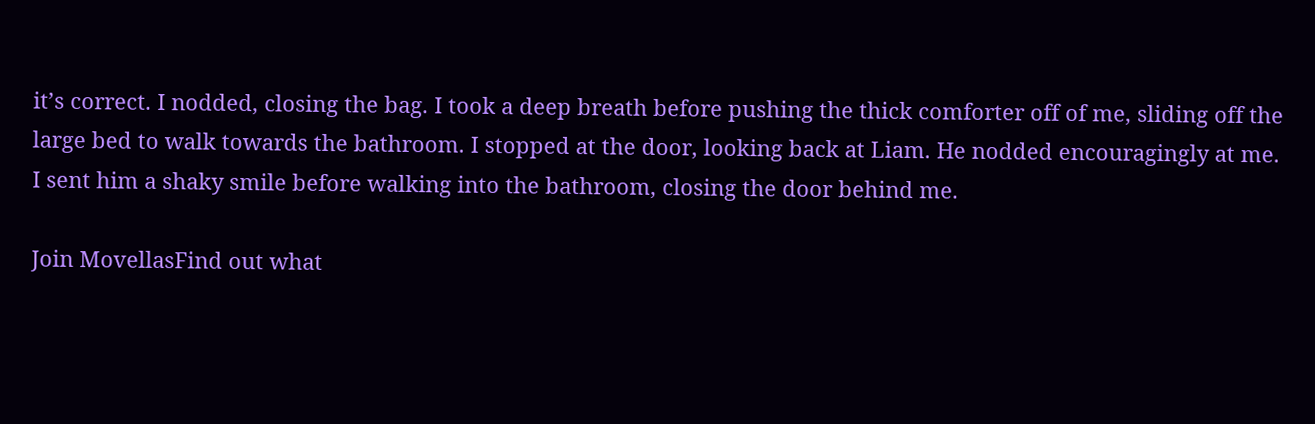it’s correct. I nodded, closing the bag. I took a deep breath before pushing the thick comforter off of me, sliding off the large bed to walk towards the bathroom. I stopped at the door, looking back at Liam. He nodded encouragingly at me. I sent him a shaky smile before walking into the bathroom, closing the door behind me.

Join MovellasFind out what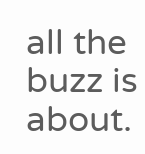all the buzz is about.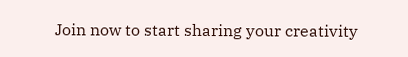Join now to start sharing your creativity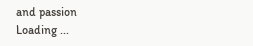and passion
Loading ...